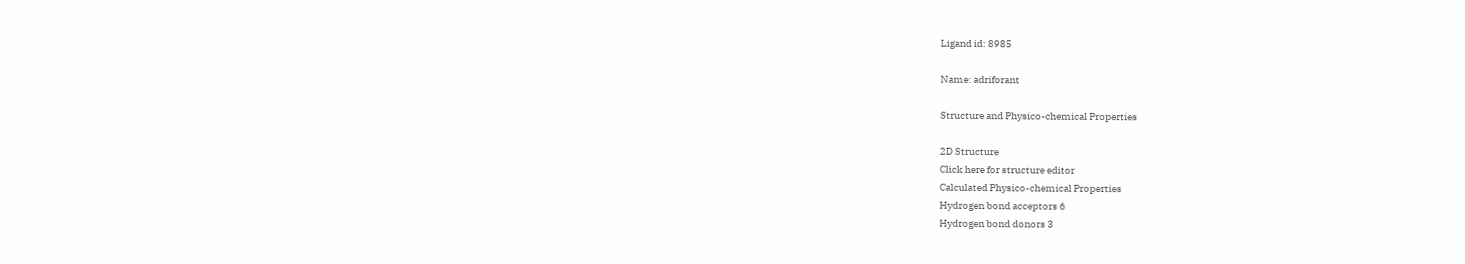Ligand id: 8985

Name: adriforant

Structure and Physico-chemical Properties

2D Structure
Click here for structure editor
Calculated Physico-chemical Properties
Hydrogen bond acceptors 6
Hydrogen bond donors 3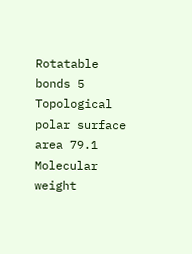Rotatable bonds 5
Topological polar surface area 79.1
Molecular weight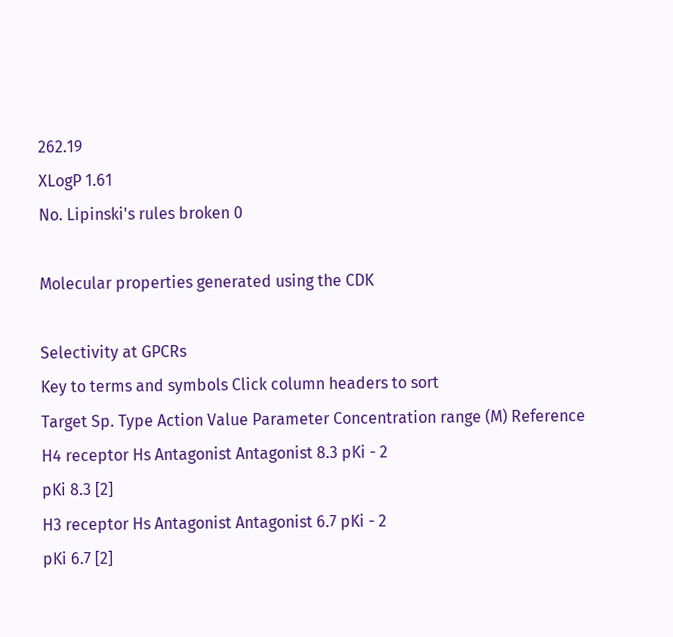262.19
XLogP 1.61
No. Lipinski's rules broken 0

Molecular properties generated using the CDK

Selectivity at GPCRs
Key to terms and symbols Click column headers to sort
Target Sp. Type Action Value Parameter Concentration range (M) Reference
H4 receptor Hs Antagonist Antagonist 8.3 pKi - 2
pKi 8.3 [2]
H3 receptor Hs Antagonist Antagonist 6.7 pKi - 2
pKi 6.7 [2]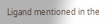Ligand mentioned in the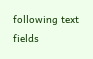following text fields